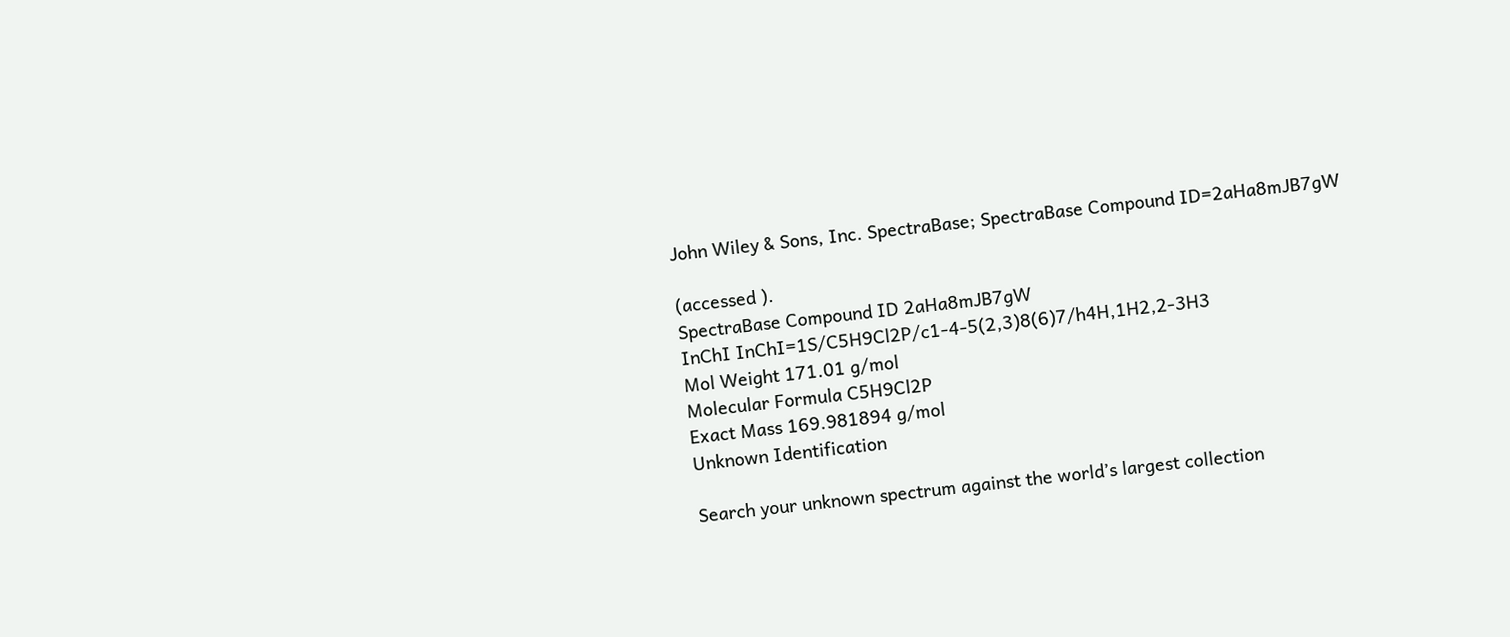John Wiley & Sons, Inc. SpectraBase; SpectraBase Compound ID=2aHa8mJB7gW

(accessed ).
SpectraBase Compound ID 2aHa8mJB7gW
InChI InChI=1S/C5H9Cl2P/c1-4-5(2,3)8(6)7/h4H,1H2,2-3H3
Mol Weight 171.01 g/mol
Molecular Formula C5H9Cl2P
Exact Mass 169.981894 g/mol
Unknown Identification

Search your unknown spectrum against the world’s largest collection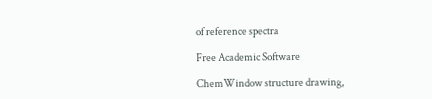of reference spectra

Free Academic Software

ChemWindow structure drawing,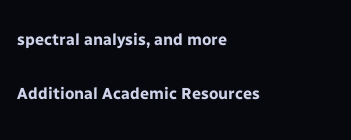spectral analysis, and more

Additional Academic Resources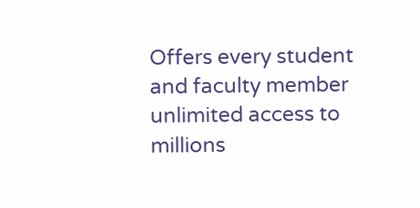Offers every student and faculty member unlimited access to millions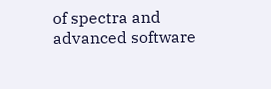of spectra and advanced software